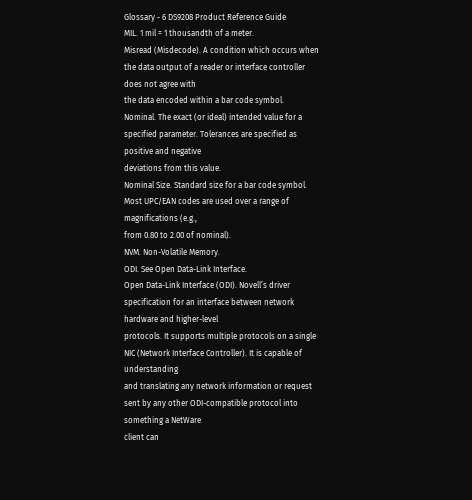Glossary - 6 DS9208 Product Reference Guide
MIL. 1 mil = 1 thousandth of a meter.
Misread (Misdecode). A condition which occurs when the data output of a reader or interface controller does not agree with
the data encoded within a bar code symbol.
Nominal. The exact (or ideal) intended value for a specified parameter. Tolerances are specified as positive and negative
deviations from this value.
Nominal Size. Standard size for a bar code symbol. Most UPC/EAN codes are used over a range of magnifications (e.g.,
from 0.80 to 2.00 of nominal).
NVM. Non-Volatile Memory.
ODI. See Open Data-Link Interface.
Open Data-Link Interface (ODI). Novell’s driver specification for an interface between network hardware and higher-level
protocols. It supports multiple protocols on a single NIC (Network Interface Controller). It is capable of understanding
and translating any network information or request sent by any other ODI-compatible protocol into something a NetWare
client can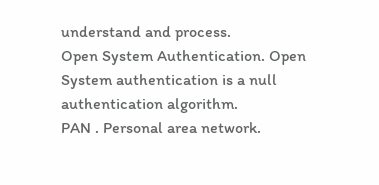understand and process.
Open System Authentication. Open System authentication is a null authentication algorithm.
PAN . Personal area network.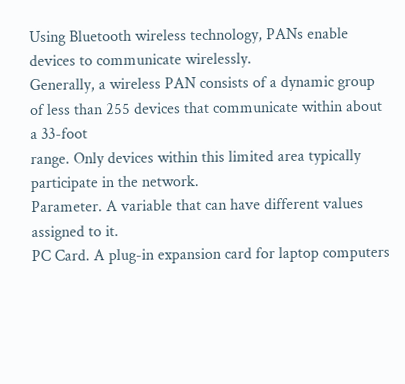Using Bluetooth wireless technology, PANs enable devices to communicate wirelessly.
Generally, a wireless PAN consists of a dynamic group of less than 255 devices that communicate within about a 33-foot
range. Only devices within this limited area typically participate in the network.
Parameter. A variable that can have different values assigned to it.
PC Card. A plug-in expansion card for laptop computers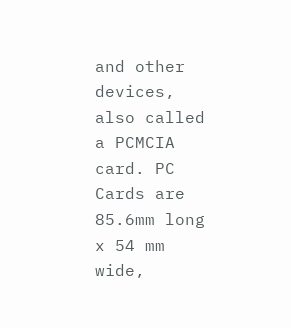and other devices, also called a PCMCIA card. PC Cards are
85.6mm long x 54 mm wide,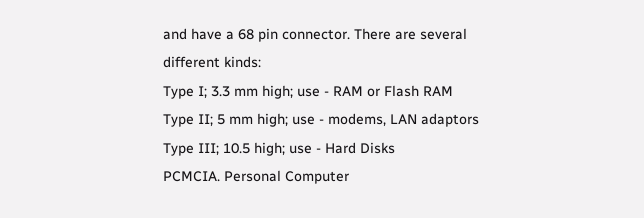and have a 68 pin connector. There are several different kinds:
Type I; 3.3 mm high; use - RAM or Flash RAM
Type II; 5 mm high; use - modems, LAN adaptors
Type III; 10.5 high; use - Hard Disks
PCMCIA. Personal Computer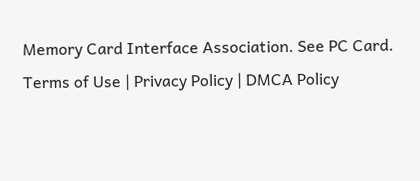Memory Card Interface Association. See PC Card.
Terms of Use | Privacy Policy | DMCA Policy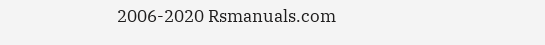2006-2020 Rsmanuals.com